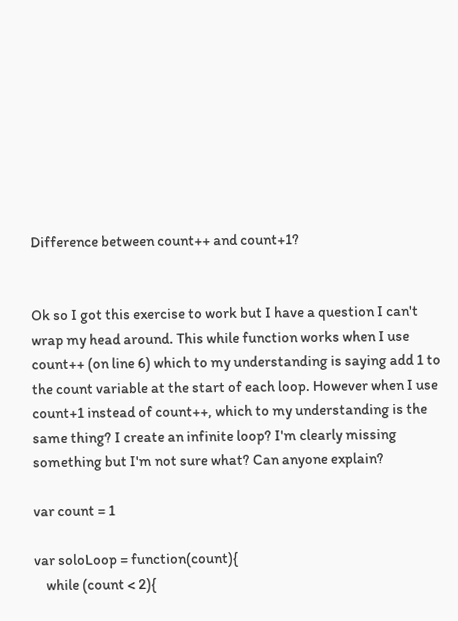Difference between count++ and count+1?


Ok so I got this exercise to work but I have a question I can't wrap my head around. This while function works when I use count++ (on line 6) which to my understanding is saying add 1 to the count variable at the start of each loop. However when I use count+1 instead of count++, which to my understanding is the same thing? I create an infinite loop? I'm clearly missing something but I'm not sure what? Can anyone explain?

var count = 1

var soloLoop = function(count){
    while (count < 2){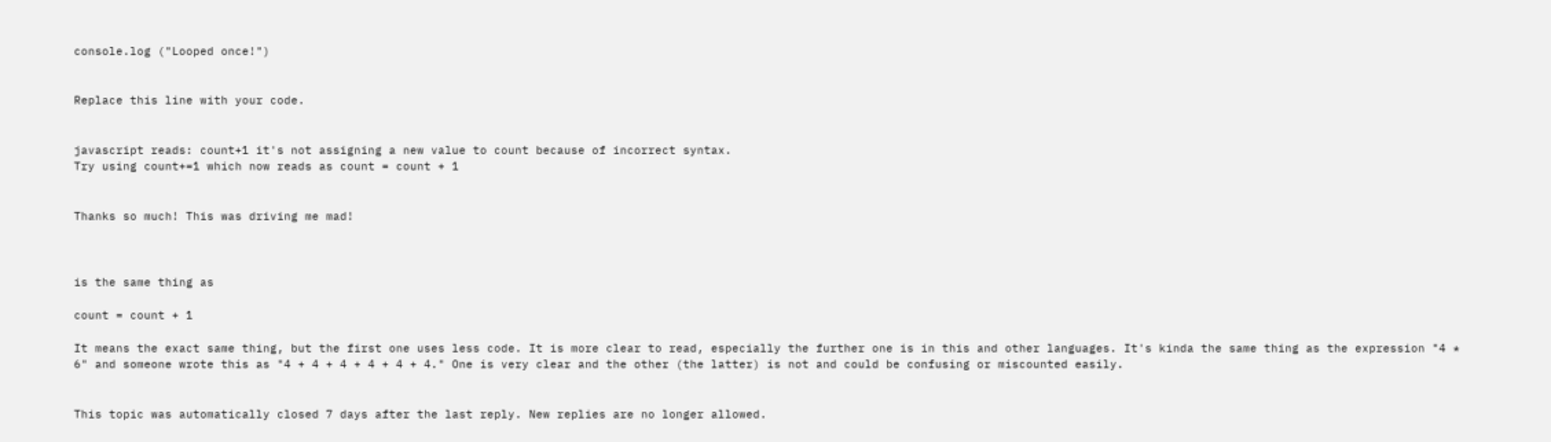console.log ("Looped once!")


Replace this line with your code.


javascript reads: count+1 it's not assigning a new value to count because of incorrect syntax.
Try using count+=1 which now reads as count = count + 1


Thanks so much! This was driving me mad!



is the same thing as

count = count + 1

It means the exact same thing, but the first one uses less code. It is more clear to read, especially the further one is in this and other languages. It's kinda the same thing as the expression "4 * 6" and someone wrote this as "4 + 4 + 4 + 4 + 4 + 4." One is very clear and the other (the latter) is not and could be confusing or miscounted easily.


This topic was automatically closed 7 days after the last reply. New replies are no longer allowed.